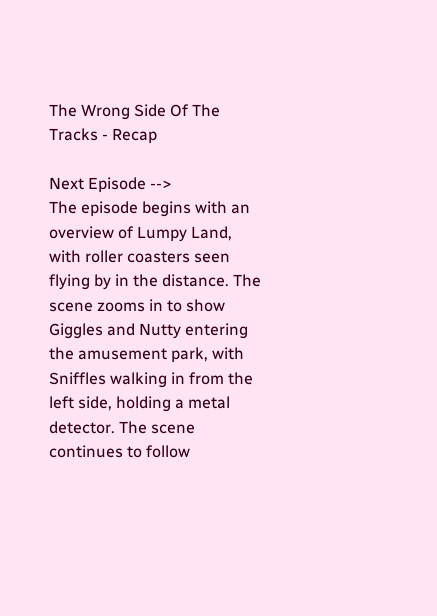The Wrong Side Of The Tracks - Recap

Next Episode -->
The episode begins with an overview of Lumpy Land, with roller coasters seen flying by in the distance. The scene zooms in to show Giggles and Nutty entering the amusement park, with Sniffles walking in from the left side, holding a metal detector. The scene continues to follow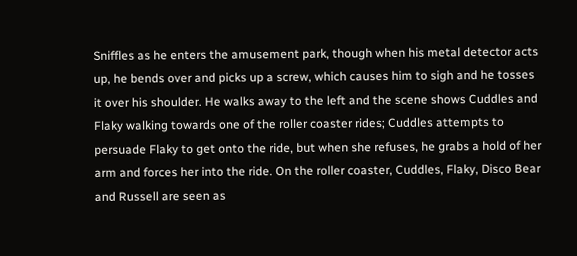Sniffles as he enters the amusement park, though when his metal detector acts up, he bends over and picks up a screw, which causes him to sigh and he tosses it over his shoulder. He walks away to the left and the scene shows Cuddles and Flaky walking towards one of the roller coaster rides; Cuddles attempts to persuade Flaky to get onto the ride, but when she refuses, he grabs a hold of her arm and forces her into the ride. On the roller coaster, Cuddles, Flaky, Disco Bear and Russell are seen as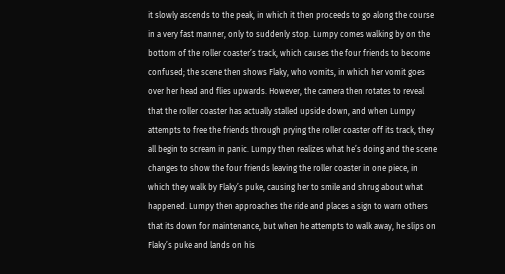it slowly ascends to the peak, in which it then proceeds to go along the course in a very fast manner, only to suddenly stop. Lumpy comes walking by on the bottom of the roller coaster’s track, which causes the four friends to become confused; the scene then shows Flaky, who vomits, in which her vomit goes over her head and flies upwards. However, the camera then rotates to reveal that the roller coaster has actually stalled upside down, and when Lumpy attempts to free the friends through prying the roller coaster off its track, they all begin to scream in panic. Lumpy then realizes what he’s doing and the scene changes to show the four friends leaving the roller coaster in one piece, in which they walk by Flaky’s puke, causing her to smile and shrug about what happened. Lumpy then approaches the ride and places a sign to warn others that its down for maintenance, but when he attempts to walk away, he slips on Flaky’s puke and lands on his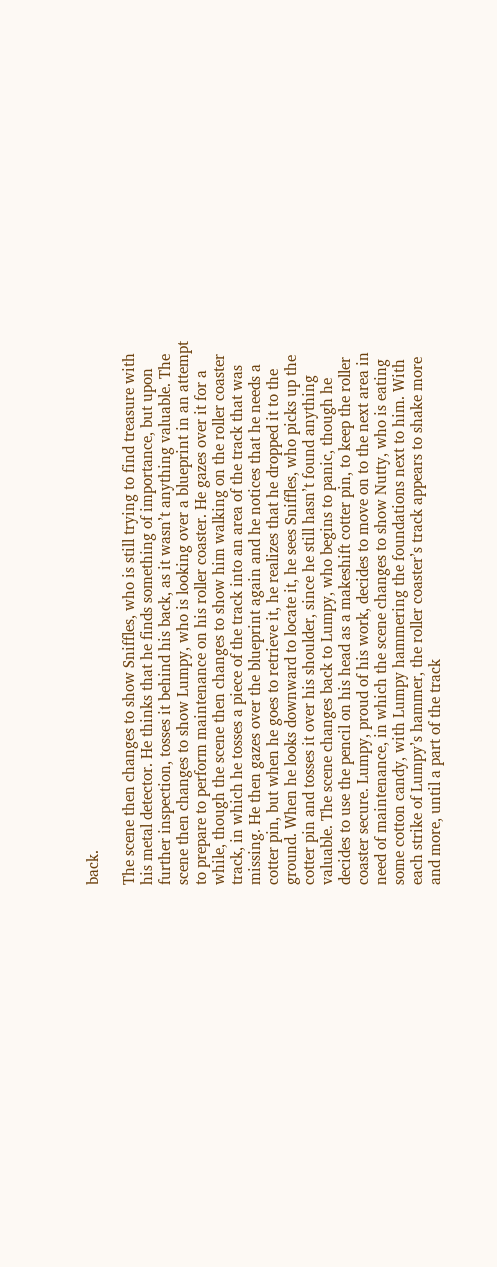back.

The scene then changes to show Sniffles, who is still trying to find treasure with his metal detector. He thinks that he finds something of importance, but upon further inspection, tosses it behind his back, as it wasn’t anything valuable. The scene then changes to show Lumpy, who is looking over a blueprint in an attempt to prepare to perform maintenance on his roller coaster. He gazes over it for a while, though the scene then changes to show him walking on the roller coaster track, in which he tosses a piece of the track into an area of the track that was missing. He then gazes over the blueprint again and he notices that he needs a cotter pin, but when he goes to retrieve it, he realizes that he dropped it to the ground. When he looks downward to locate it, he sees Sniffles, who picks up the cotter pin and tosses it over his shoulder, since he still hasn’t found anything valuable. The scene changes back to Lumpy, who begins to panic, though he decides to use the pencil on his head as a makeshift cotter pin, to keep the roller coaster secure. Lumpy, proud of his work, decides to move on to the next area in need of maintenance, in which the scene changes to show Nutty, who is eating some cotton candy, with Lumpy hammering the foundations next to him. With each strike of Lumpy’s hammer, the roller coaster’s track appears to shake more and more, until a part of the track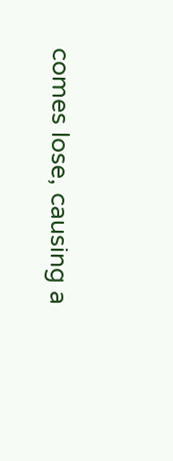comes lose, causing a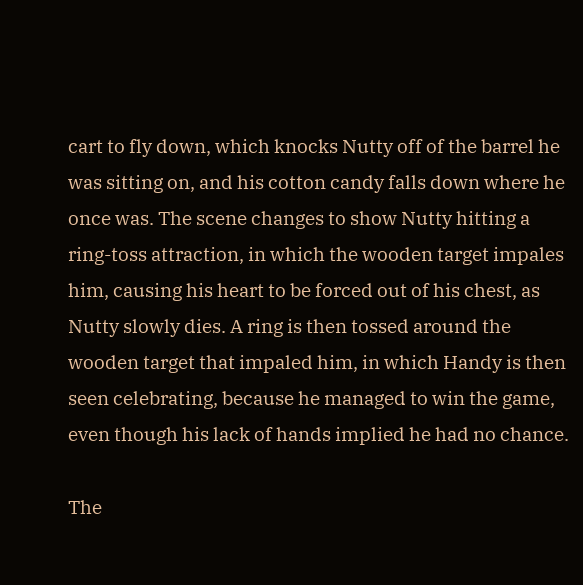cart to fly down, which knocks Nutty off of the barrel he was sitting on, and his cotton candy falls down where he once was. The scene changes to show Nutty hitting a ring-toss attraction, in which the wooden target impales him, causing his heart to be forced out of his chest, as Nutty slowly dies. A ring is then tossed around the wooden target that impaled him, in which Handy is then seen celebrating, because he managed to win the game, even though his lack of hands implied he had no chance.

The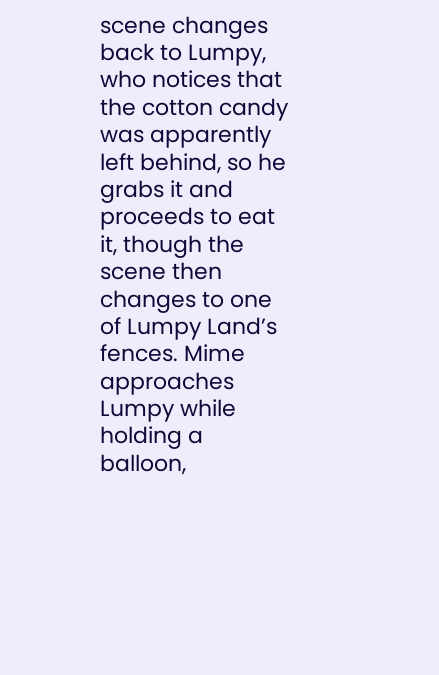scene changes back to Lumpy, who notices that the cotton candy was apparently left behind, so he grabs it and proceeds to eat it, though the scene then changes to one of Lumpy Land’s fences. Mime approaches Lumpy while holding a balloon,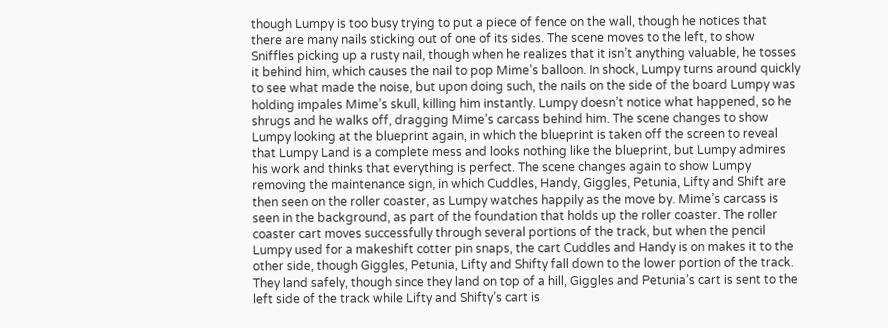though Lumpy is too busy trying to put a piece of fence on the wall, though he notices that there are many nails sticking out of one of its sides. The scene moves to the left, to show Sniffles picking up a rusty nail, though when he realizes that it isn’t anything valuable, he tosses it behind him, which causes the nail to pop Mime’s balloon. In shock, Lumpy turns around quickly to see what made the noise, but upon doing such, the nails on the side of the board Lumpy was holding impales Mime’s skull, killing him instantly. Lumpy doesn’t notice what happened, so he shrugs and he walks off, dragging Mime’s carcass behind him. The scene changes to show Lumpy looking at the blueprint again, in which the blueprint is taken off the screen to reveal that Lumpy Land is a complete mess and looks nothing like the blueprint, but Lumpy admires his work and thinks that everything is perfect. The scene changes again to show Lumpy removing the maintenance sign, in which Cuddles, Handy, Giggles, Petunia, Lifty and Shift are then seen on the roller coaster, as Lumpy watches happily as the move by. Mime’s carcass is seen in the background, as part of the foundation that holds up the roller coaster. The roller coaster cart moves successfully through several portions of the track, but when the pencil Lumpy used for a makeshift cotter pin snaps, the cart Cuddles and Handy is on makes it to the other side, though Giggles, Petunia, Lifty and Shifty fall down to the lower portion of the track. They land safely, though since they land on top of a hill, Giggles and Petunia’s cart is sent to the left side of the track while Lifty and Shifty’s cart is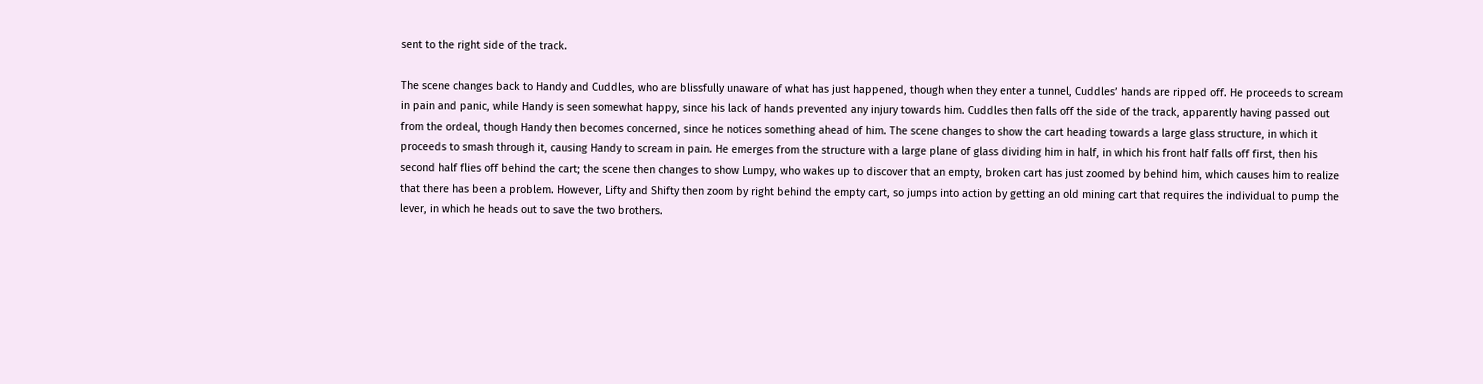sent to the right side of the track.

The scene changes back to Handy and Cuddles, who are blissfully unaware of what has just happened, though when they enter a tunnel, Cuddles’ hands are ripped off. He proceeds to scream in pain and panic, while Handy is seen somewhat happy, since his lack of hands prevented any injury towards him. Cuddles then falls off the side of the track, apparently having passed out from the ordeal, though Handy then becomes concerned, since he notices something ahead of him. The scene changes to show the cart heading towards a large glass structure, in which it proceeds to smash through it, causing Handy to scream in pain. He emerges from the structure with a large plane of glass dividing him in half, in which his front half falls off first, then his second half flies off behind the cart; the scene then changes to show Lumpy, who wakes up to discover that an empty, broken cart has just zoomed by behind him, which causes him to realize that there has been a problem. However, Lifty and Shifty then zoom by right behind the empty cart, so jumps into action by getting an old mining cart that requires the individual to pump the lever, in which he heads out to save the two brothers.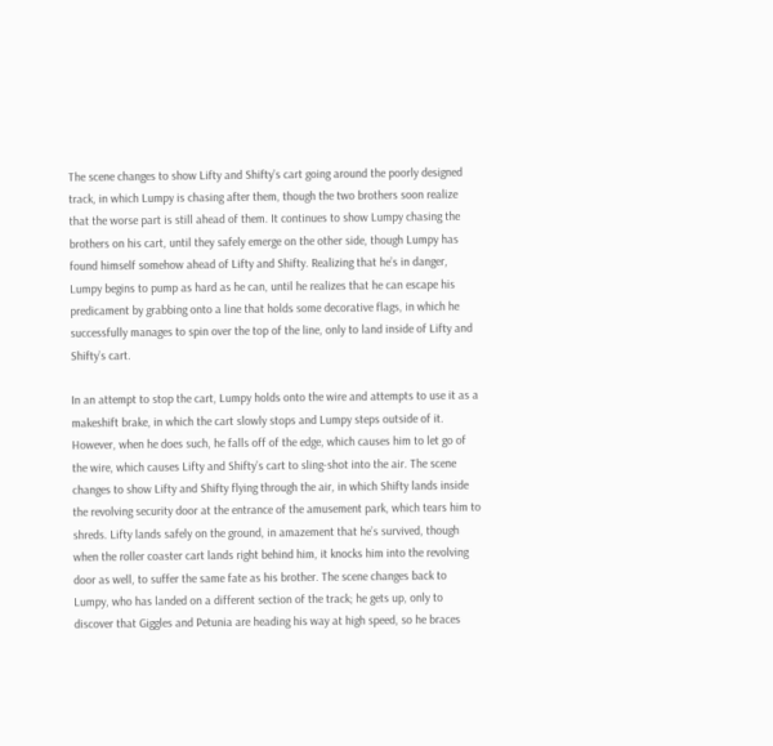The scene changes to show Lifty and Shifty’s cart going around the poorly designed track, in which Lumpy is chasing after them, though the two brothers soon realize that the worse part is still ahead of them. It continues to show Lumpy chasing the brothers on his cart, until they safely emerge on the other side, though Lumpy has found himself somehow ahead of Lifty and Shifty. Realizing that he’s in danger, Lumpy begins to pump as hard as he can, until he realizes that he can escape his predicament by grabbing onto a line that holds some decorative flags, in which he successfully manages to spin over the top of the line, only to land inside of Lifty and Shifty’s cart.

In an attempt to stop the cart, Lumpy holds onto the wire and attempts to use it as a makeshift brake, in which the cart slowly stops and Lumpy steps outside of it. However, when he does such, he falls off of the edge, which causes him to let go of the wire, which causes Lifty and Shifty’s cart to sling-shot into the air. The scene changes to show Lifty and Shifty flying through the air, in which Shifty lands inside the revolving security door at the entrance of the amusement park, which tears him to shreds. Lifty lands safely on the ground, in amazement that he’s survived, though when the roller coaster cart lands right behind him, it knocks him into the revolving door as well, to suffer the same fate as his brother. The scene changes back to Lumpy, who has landed on a different section of the track; he gets up, only to discover that Giggles and Petunia are heading his way at high speed, so he braces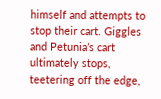himself and attempts to stop their cart. Giggles and Petunia’s cart ultimately stops, teetering off the edge,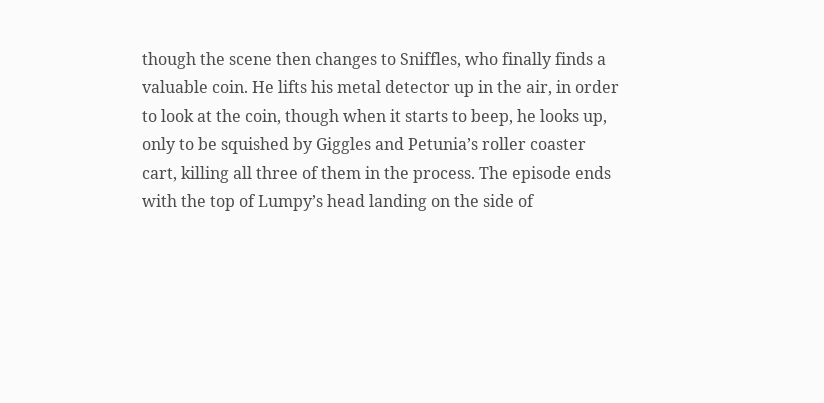though the scene then changes to Sniffles, who finally finds a valuable coin. He lifts his metal detector up in the air, in order to look at the coin, though when it starts to beep, he looks up, only to be squished by Giggles and Petunia’s roller coaster cart, killing all three of them in the process. The episode ends with the top of Lumpy’s head landing on the side of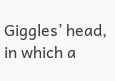Giggles’ head, in which a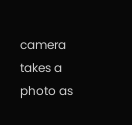camera takes a photo as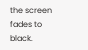the screen fades to black.